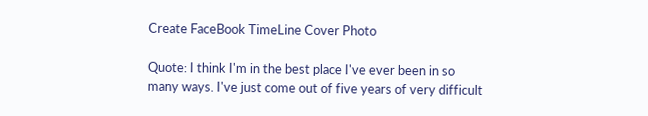Create FaceBook TimeLine Cover Photo

Quote: I think I'm in the best place I've ever been in so many ways. I've just come out of five years of very difficult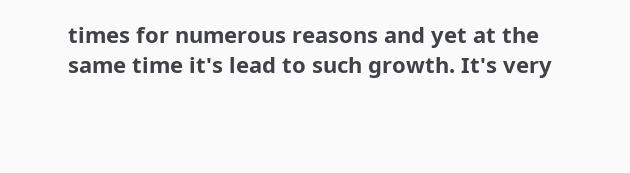times for numerous reasons and yet at the same time it's lead to such growth. It's very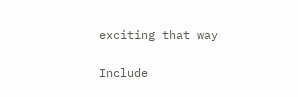exciting that way

Include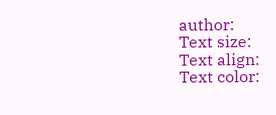author:
Text size:
Text align:
Text color: